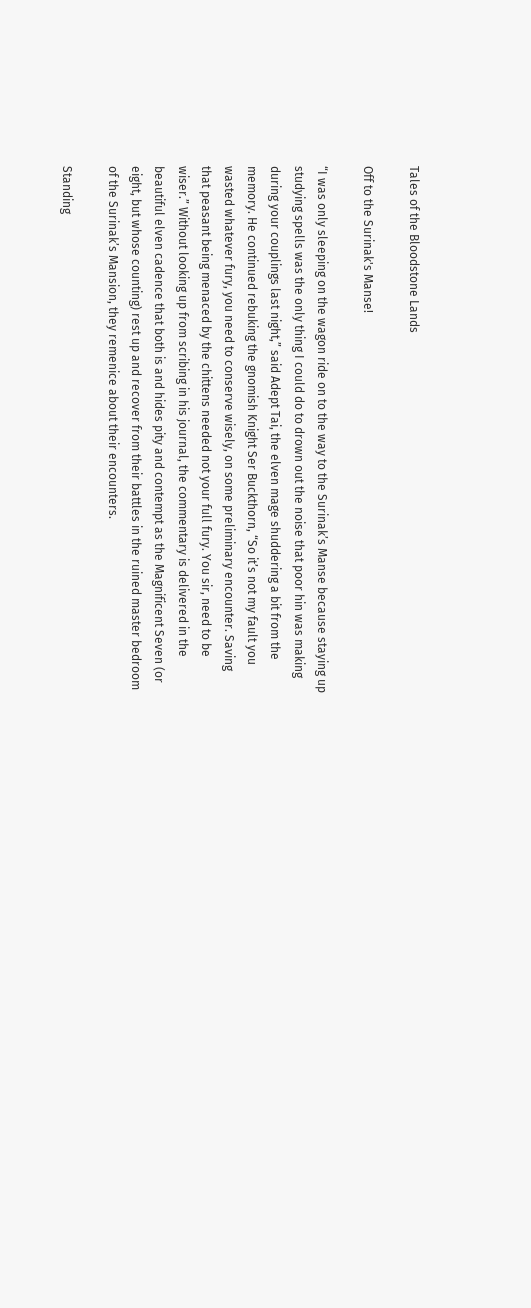Tales of the Bloodstone Lands

Off to the Surinak's Manse!

“I was only sleeping on the wagon ride on to the way to the Surinak’s Manse because staying up studying spells was the only thing I could do to drown out the noise that poor hin was making during your couplings last night,” said Adept Tai, the elven mage shuddering a bit from the memory. He continued rebuking the gnomish Knight Ser Buckthorn, “So it’s not my fault you wasted whatever fury, you need to conserve wisely, on some preliminary encounter. Saving that peasant being menaced by the chittens needed not your full fury. You sir, need to be wiser.” Without looking up from scribing in his journal, the commentary is delivered in the beautiful elven cadence that both is and hides pity and contempt as the Magnificent Seven (or eight, but whose counting) rest up and recover from their battles in the ruined master bedroom of the Surinak’s Mansion, they remenice about their encounters.

Standing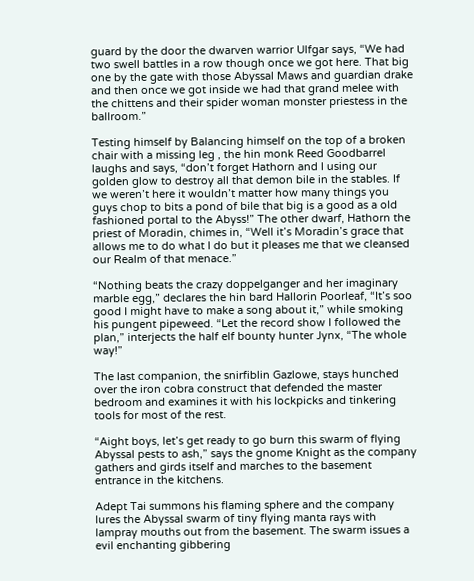guard by the door the dwarven warrior Ulfgar says, “We had two swell battles in a row though once we got here. That big one by the gate with those Abyssal Maws and guardian drake and then once we got inside we had that grand melee with the chittens and their spider woman monster priestess in the ballroom.”

Testing himself by Balancing himself on the top of a broken chair with a missing leg , the hin monk Reed Goodbarrel laughs and says, “don’t forget Hathorn and I using our golden glow to destroy all that demon bile in the stables. If we weren’t here it wouldn’t matter how many things you guys chop to bits a pond of bile that big is a good as a old fashioned portal to the Abyss!” The other dwarf, Hathorn the priest of Moradin, chimes in, “Well it’s Moradin’s grace that allows me to do what I do but it pleases me that we cleansed our Realm of that menace.”

“Nothing beats the crazy doppelganger and her imaginary marble egg,” declares the hin bard Hallorin Poorleaf, “It’s soo good I might have to make a song about it,” while smoking his pungent pipeweed. “Let the record show I followed the plan,” interjects the half elf bounty hunter Jynx, “The whole way!”

The last companion, the snirfiblin Gazlowe, stays hunched over the iron cobra construct that defended the master bedroom and examines it with his lockpicks and tinkering tools for most of the rest.

“Aight boys, let’s get ready to go burn this swarm of flying Abyssal pests to ash,” says the gnome Knight as the company gathers and girds itself and marches to the basement entrance in the kitchens.

Adept Tai summons his flaming sphere and the company lures the Abyssal swarm of tiny flying manta rays with lampray mouths out from the basement. The swarm issues a evil enchanting gibbering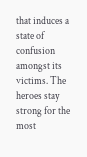that induces a state of confusion amongst its victims. The heroes stay strong for the most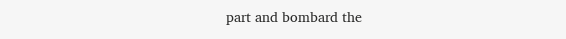part and bombard the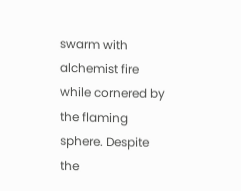swarm with alchemist fire while cornered by the flaming sphere. Despite the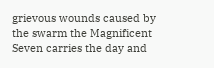grievous wounds caused by the swarm the Magnificent Seven carries the day and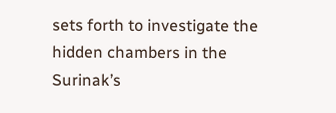sets forth to investigate the hidden chambers in the Surinak’s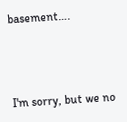basement….



I'm sorry, but we no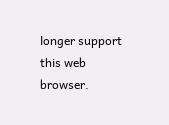longer support this web browser.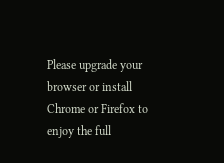Please upgrade your browser or install Chrome or Firefox to enjoy the full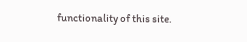functionality of this site.